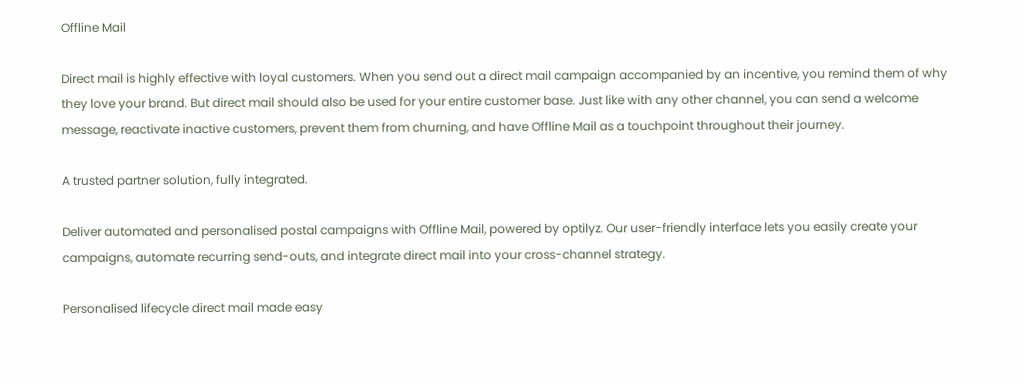Offline Mail

Direct mail is highly effective with loyal customers. When you send out a direct mail campaign accompanied by an incentive, you remind them of why they love your brand. But direct mail should also be used for your entire customer base. Just like with any other channel, you can send a welcome message, reactivate inactive customers, prevent them from churning, and have Offline Mail as a touchpoint throughout their journey.

A trusted partner solution, fully integrated.

Deliver automated and personalised postal campaigns with Offline Mail, powered by optilyz. Our user-friendly interface lets you easily create your campaigns, automate recurring send-outs, and integrate direct mail into your cross-channel strategy.

Personalised lifecycle direct mail made easy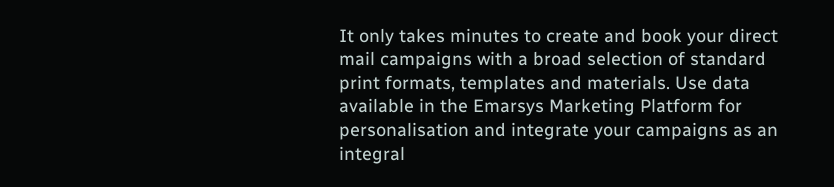It only takes minutes to create and book your direct mail campaigns with a broad selection of standard print formats, templates and materials. Use data available in the Emarsys Marketing Platform for personalisation and integrate your campaigns as an integral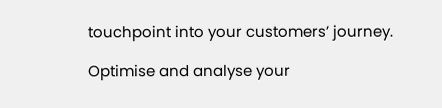touchpoint into your customers’ journey.

Optimise and analyse your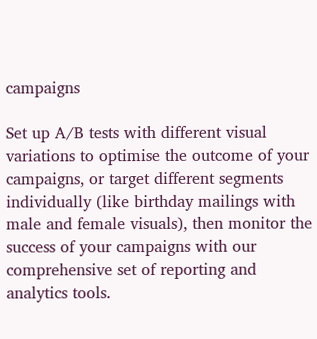campaigns

Set up A/B tests with different visual variations to optimise the outcome of your campaigns, or target different segments individually (like birthday mailings with male and female visuals), then monitor the success of your campaigns with our comprehensive set of reporting and analytics tools.